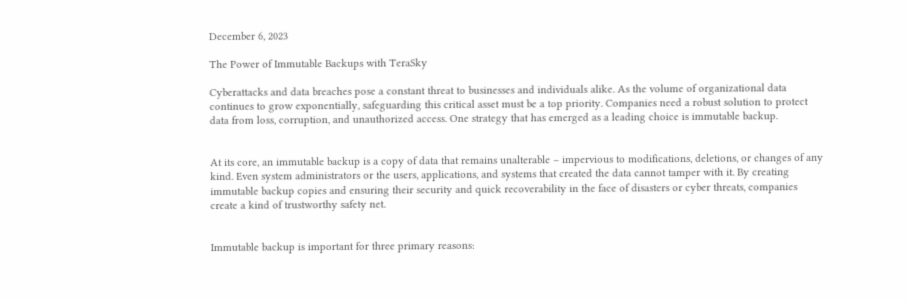December 6, 2023

The Power of Immutable Backups with TeraSky

Cyberattacks and data breaches pose a constant threat to businesses and individuals alike. As the volume of organizational data continues to grow exponentially, safeguarding this critical asset must be a top priority. Companies need a robust solution to protect data from loss, corruption, and unauthorized access. One strategy that has emerged as a leading choice is immutable backup.


At its core, an immutable backup is a copy of data that remains unalterable – impervious to modifications, deletions, or changes of any kind. Even system administrators or the users, applications, and systems that created the data cannot tamper with it. By creating immutable backup copies and ensuring their security and quick recoverability in the face of disasters or cyber threats, companies create a kind of trustworthy safety net.


Immutable backup is important for three primary reasons: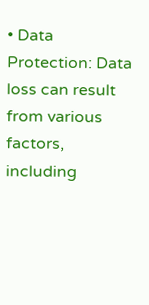• Data Protection: Data loss can result from various factors, including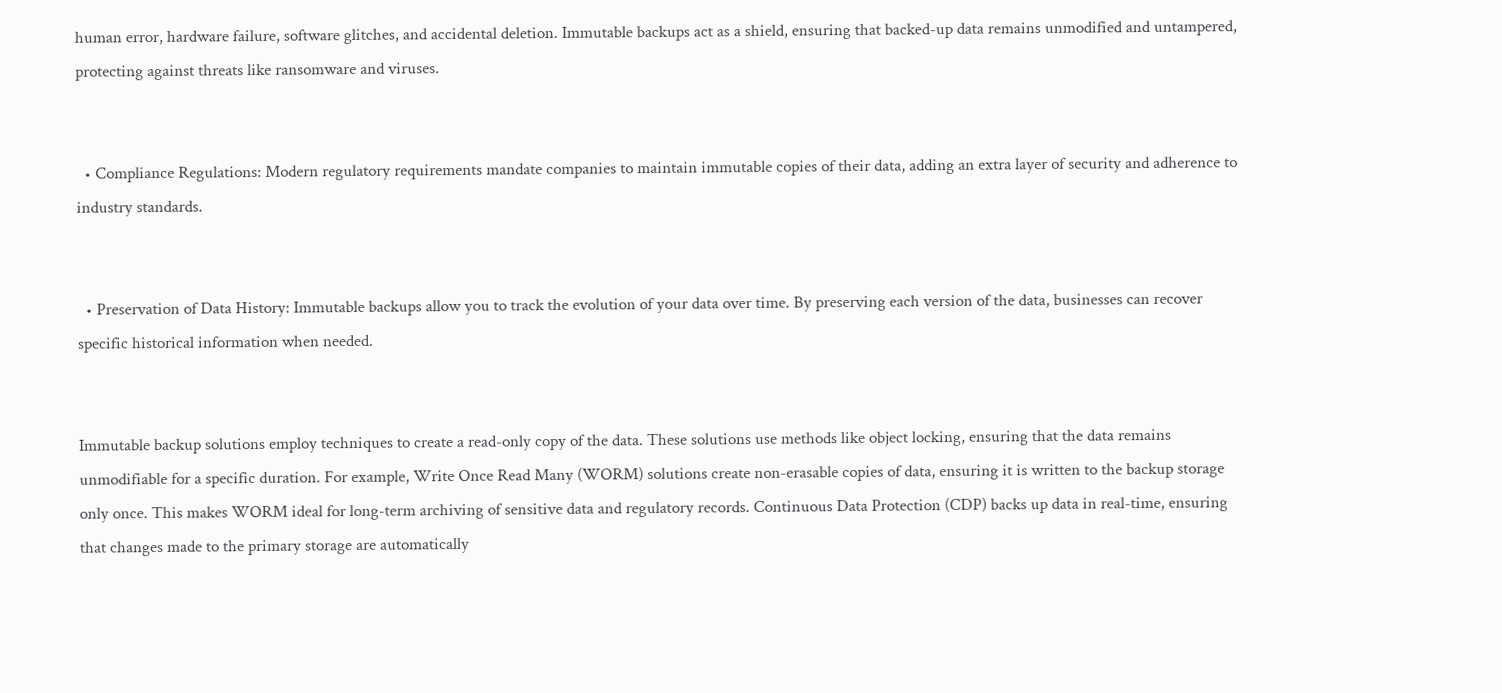human error, hardware failure, software glitches, and accidental deletion. Immutable backups act as a shield, ensuring that backed-up data remains unmodified and untampered, protecting against threats like ransomware and viruses.


  • Compliance Regulations: Modern regulatory requirements mandate companies to maintain immutable copies of their data, adding an extra layer of security and adherence to industry standards.


  • Preservation of Data History: Immutable backups allow you to track the evolution of your data over time. By preserving each version of the data, businesses can recover specific historical information when needed.


Immutable backup solutions employ techniques to create a read-only copy of the data. These solutions use methods like object locking, ensuring that the data remains unmodifiable for a specific duration. For example, Write Once Read Many (WORM) solutions create non-erasable copies of data, ensuring it is written to the backup storage only once. This makes WORM ideal for long-term archiving of sensitive data and regulatory records. Continuous Data Protection (CDP) backs up data in real-time, ensuring that changes made to the primary storage are automatically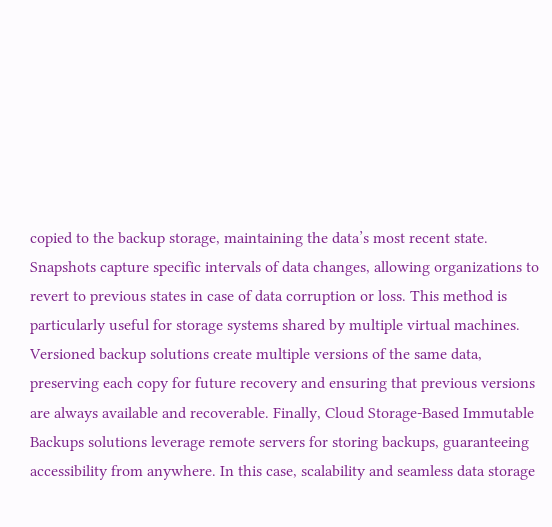copied to the backup storage, maintaining the data’s most recent state. Snapshots capture specific intervals of data changes, allowing organizations to revert to previous states in case of data corruption or loss. This method is particularly useful for storage systems shared by multiple virtual machines. Versioned backup solutions create multiple versions of the same data, preserving each copy for future recovery and ensuring that previous versions are always available and recoverable. Finally, Cloud Storage-Based Immutable Backups solutions leverage remote servers for storing backups, guaranteeing accessibility from anywhere. In this case, scalability and seamless data storage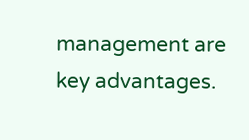management are key advantages.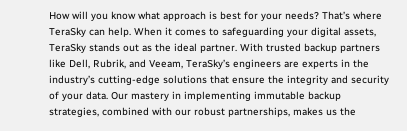How will you know what approach is best for your needs? That’s where TeraSky can help. When it comes to safeguarding your digital assets, TeraSky stands out as the ideal partner. With trusted backup partners like Dell, Rubrik, and Veeam, TeraSky’s engineers are experts in the industry’s cutting-edge solutions that ensure the integrity and security of your data. Our mastery in implementing immutable backup strategies, combined with our robust partnerships, makes us the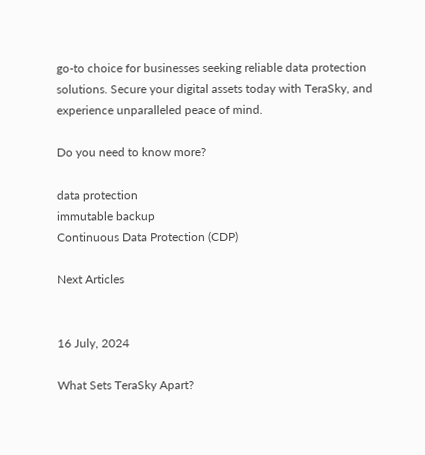go-to choice for businesses seeking reliable data protection solutions. Secure your digital assets today with TeraSky, and experience unparalleled peace of mind.

Do you need to know more?

data protection
immutable backup
Continuous Data Protection (CDP)

Next Articles


16 July, 2024

What Sets TeraSky Apart?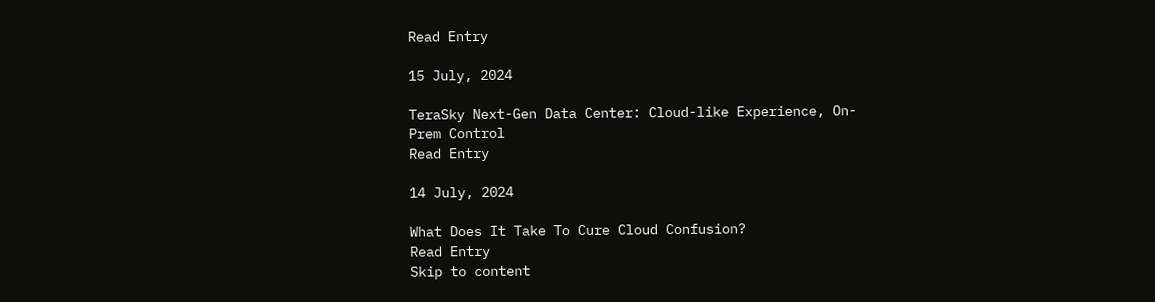Read Entry

15 July, 2024

TeraSky Next-Gen Data Center: Cloud-like Experience, On-Prem Control
Read Entry

14 July, 2024

What Does It Take To Cure Cloud Confusion?
Read Entry
Skip to content